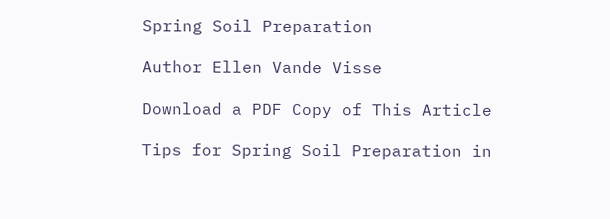Spring Soil Preparation

Author Ellen Vande Visse

Download a PDF Copy of This Article

Tips for Spring Soil Preparation in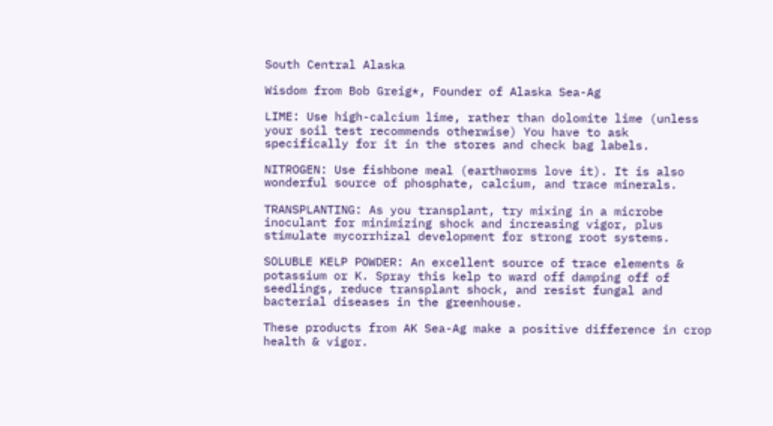South Central Alaska

Wisdom from Bob Greig*, Founder of Alaska Sea-Ag

LIME: Use high-calcium lime, rather than dolomite lime (unless your soil test recommends otherwise) You have to ask specifically for it in the stores and check bag labels.

NITROGEN: Use fishbone meal (earthworms love it). It is also wonderful source of phosphate, calcium, and trace minerals.

TRANSPLANTING: As you transplant, try mixing in a microbe inoculant for minimizing shock and increasing vigor, plus stimulate mycorrhizal development for strong root systems.

SOLUBLE KELP POWDER: An excellent source of trace elements & potassium or K. Spray this kelp to ward off damping off of seedlings, reduce transplant shock, and resist fungal and bacterial diseases in the greenhouse.

These products from AK Sea-Ag make a positive difference in crop health & vigor.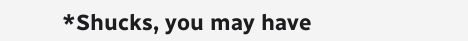*Shucks, you may have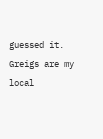guessed it. Greigs are my local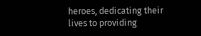heroes, dedicating their lives to providing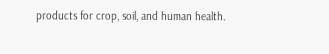products for crop, soil, and human health.